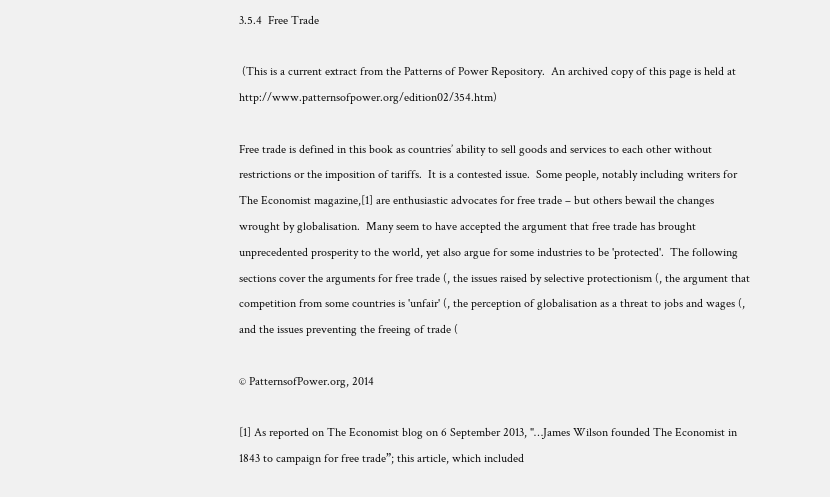3.5.4  Free Trade

 (This is a current extract from the Patterns of Power Repository.  An archived copy of this page is held at http://www.patternsofpower.org/edition02/354.htm)

Free trade is defined in this book as countries’ ability to sell goods and services to each other without restrictions or the imposition of tariffs.  It is a contested issue.  Some people, notably including writers for The Economist magazine,[1] are enthusiastic advocates for free trade – but others bewail the changes wrought by globalisation.  Many seem to have accepted the argument that free trade has brought unprecedented prosperity to the world, yet also argue for some industries to be 'protected'.  The following sections cover the arguments for free trade (, the issues raised by selective protectionism (, the argument that competition from some countries is 'unfair' (, the perception of globalisation as a threat to jobs and wages (, and the issues preventing the freeing of trade (

© PatternsofPower.org, 2014

[1] As reported on The Economist blog on 6 September 2013, "…James Wilson founded The Economist in 1843 to campaign for free trade”; this article, which included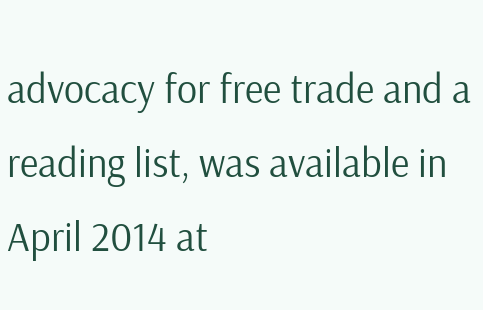advocacy for free trade and a reading list, was available in April 2014 at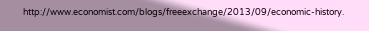http://www.economist.com/blogs/freeexchange/2013/09/economic-history.